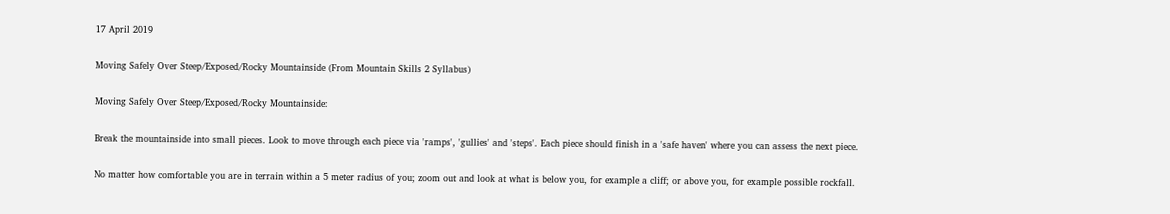17 April 2019

Moving Safely Over Steep/Exposed/Rocky Mountainside (From Mountain Skills 2 Syllabus)

Moving Safely Over Steep/Exposed/Rocky Mountainside:

Break the mountainside into small pieces. Look to move through each piece via 'ramps', 'gullies' and 'steps'. Each piece should finish in a 'safe haven' where you can assess the next piece.

No matter how comfortable you are in terrain within a 5 meter radius of you; zoom out and look at what is below you, for example a cliff; or above you, for example possible rockfall.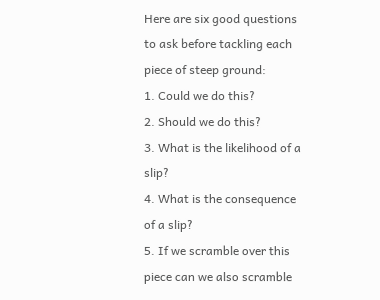Here are six good questions to ask before tackling each piece of steep ground:
1. Could we do this?
2. Should we do this?
3. What is the likelihood of a slip?
4. What is the consequence of a slip?
5. If we scramble over this piece can we also scramble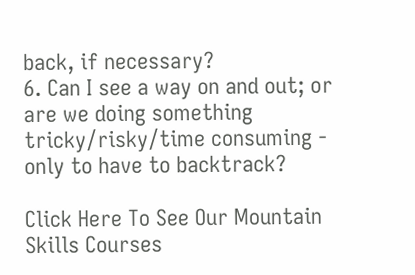back, if necessary?
6. Can I see a way on and out; or are we doing something tricky/risky/time consuming - only to have to backtrack?

Click Here To See Our Mountain Skills Courses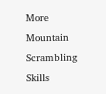More Mountain Scrambling Skills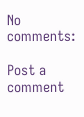No comments:

Post a comment